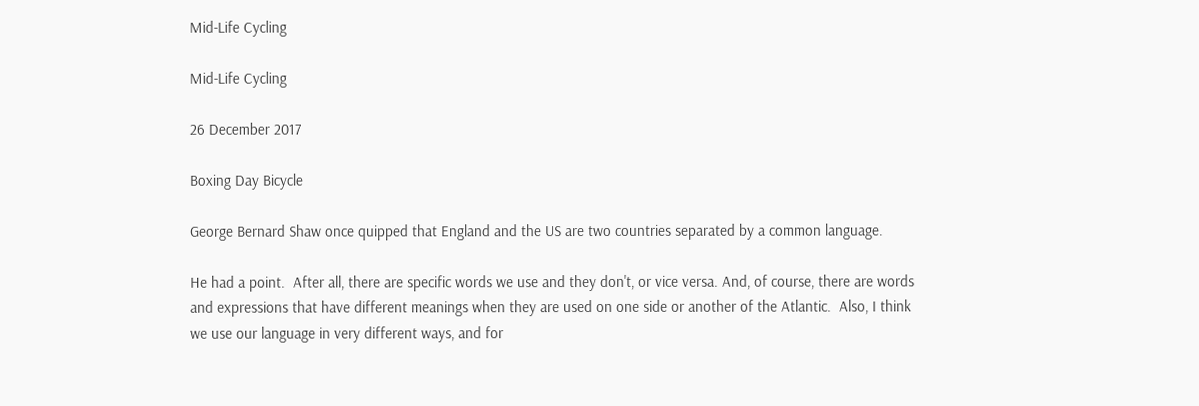Mid-Life Cycling

Mid-Life Cycling

26 December 2017

Boxing Day Bicycle

George Bernard Shaw once quipped that England and the US are two countries separated by a common language.

He had a point.  After all, there are specific words we use and they don't, or vice versa. And, of course, there are words and expressions that have different meanings when they are used on one side or another of the Atlantic.  Also, I think we use our language in very different ways, and for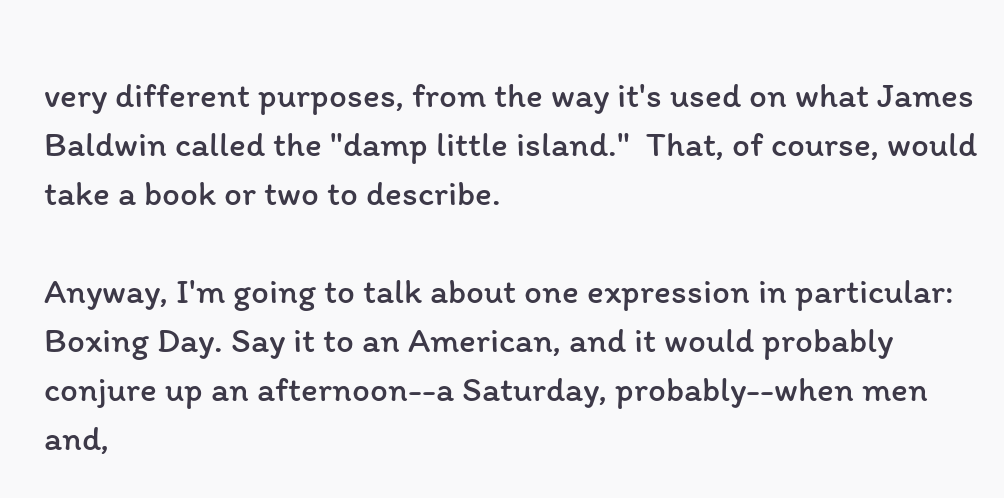very different purposes, from the way it's used on what James Baldwin called the "damp little island."  That, of course, would take a book or two to describe.

Anyway, I'm going to talk about one expression in particular:  Boxing Day. Say it to an American, and it would probably conjure up an afternoon--a Saturday, probably--when men and,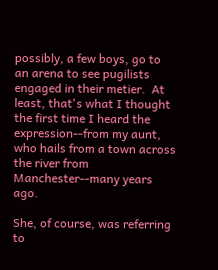possibly, a few boys, go to an arena to see pugilists engaged in their metier.  At least, that's what I thought the first time I heard the expression--from my aunt, who hails from a town across the river from Manchester--many years ago.

She, of course, was referring to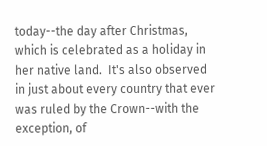today--the day after Christmas, which is celebrated as a holiday in her native land.  It's also observed in just about every country that ever was ruled by the Crown--with the exception, of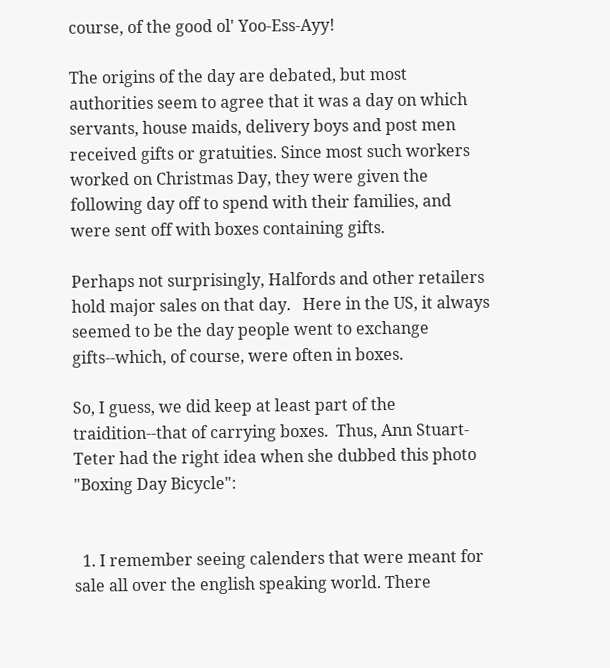course, of the good ol' Yoo-Ess-Ayy!

The origins of the day are debated, but most authorities seem to agree that it was a day on which servants, house maids, delivery boys and post men received gifts or gratuities. Since most such workers worked on Christmas Day, they were given the following day off to spend with their families, and were sent off with boxes containing gifts.

Perhaps not surprisingly, Halfords and other retailers hold major sales on that day.   Here in the US, it always seemed to be the day people went to exchange gifts--which, of course, were often in boxes.

So, I guess, we did keep at least part of the traidition--that of carrying boxes.  Thus, Ann Stuart-Teter had the right idea when she dubbed this photo "Boxing Day Bicycle":


  1. I remember seeing calenders that were meant for sale all over the english speaking world. There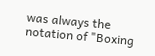was always the notation of "Boxing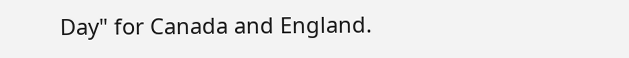Day" for Canada and England.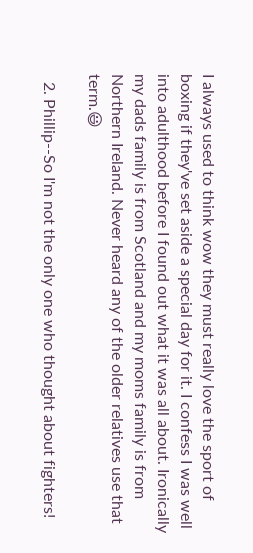I always used to think wow they must really love the sport of boxing if they've set aside a special day for it. I confess I was well into adulthood before I found out what it was all about. Ironically my dads family is from Scotland and my moms family is from Northern Ireland. Never heard any of the older relatives use that term.😃

  2. Phillip--So I'm not the only one who thought about fighters!